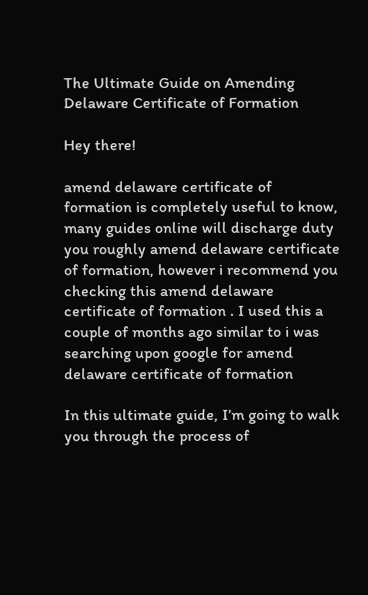The Ultimate Guide on Amending Delaware Certificate of Formation

Hey there!

amend delaware certificate of formation is completely useful to know, many guides online will discharge duty you roughly amend delaware certificate of formation, however i recommend you checking this amend delaware certificate of formation . I used this a couple of months ago similar to i was searching upon google for amend delaware certificate of formation

In this ultimate guide, I’m going to walk you through the process of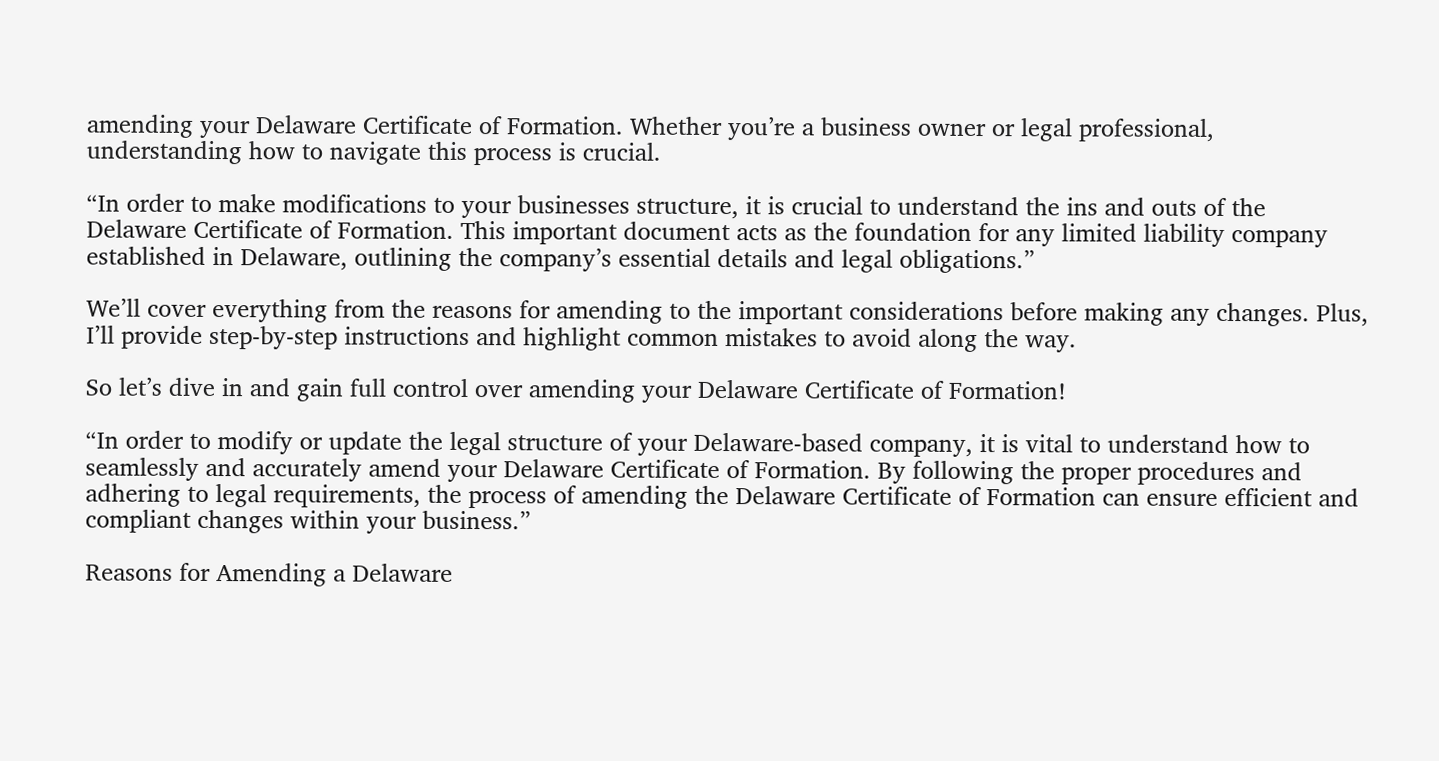amending your Delaware Certificate of Formation. Whether you’re a business owner or legal professional, understanding how to navigate this process is crucial.

“In order to make modifications to your businesses structure, it is crucial to understand the ins and outs of the Delaware Certificate of Formation. This important document acts as the foundation for any limited liability company established in Delaware, outlining the company’s essential details and legal obligations.”

We’ll cover everything from the reasons for amending to the important considerations before making any changes. Plus, I’ll provide step-by-step instructions and highlight common mistakes to avoid along the way.

So let’s dive in and gain full control over amending your Delaware Certificate of Formation!

“In order to modify or update the legal structure of your Delaware-based company, it is vital to understand how to seamlessly and accurately amend your Delaware Certificate of Formation. By following the proper procedures and adhering to legal requirements, the process of amending the Delaware Certificate of Formation can ensure efficient and compliant changes within your business.”

Reasons for Amending a Delaware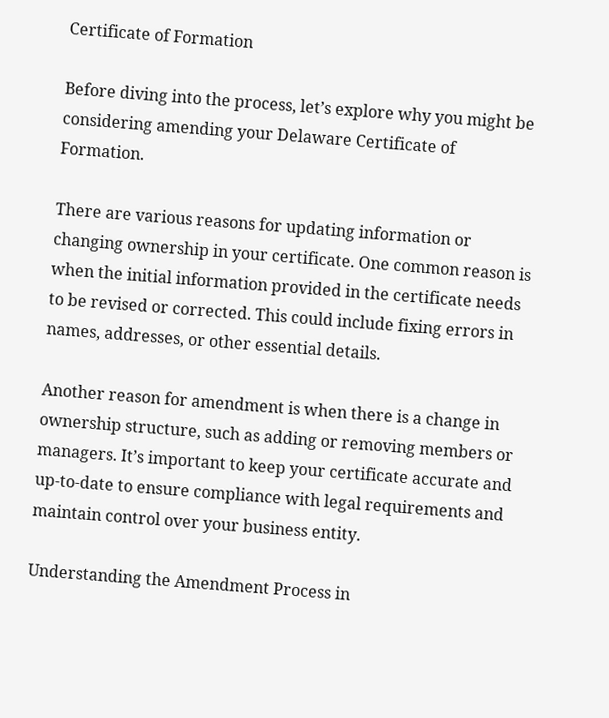Certificate of Formation

Before diving into the process, let’s explore why you might be considering amending your Delaware Certificate of Formation.

There are various reasons for updating information or changing ownership in your certificate. One common reason is when the initial information provided in the certificate needs to be revised or corrected. This could include fixing errors in names, addresses, or other essential details.

Another reason for amendment is when there is a change in ownership structure, such as adding or removing members or managers. It’s important to keep your certificate accurate and up-to-date to ensure compliance with legal requirements and maintain control over your business entity.

Understanding the Amendment Process in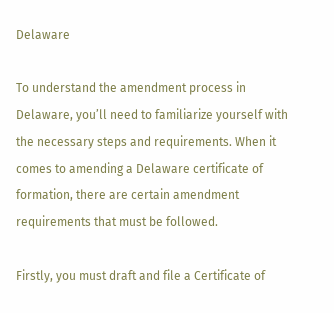Delaware

To understand the amendment process in Delaware, you’ll need to familiarize yourself with the necessary steps and requirements. When it comes to amending a Delaware certificate of formation, there are certain amendment requirements that must be followed.

Firstly, you must draft and file a Certificate of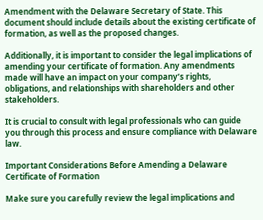Amendment with the Delaware Secretary of State. This document should include details about the existing certificate of formation, as well as the proposed changes.

Additionally, it is important to consider the legal implications of amending your certificate of formation. Any amendments made will have an impact on your company’s rights, obligations, and relationships with shareholders and other stakeholders.

It is crucial to consult with legal professionals who can guide you through this process and ensure compliance with Delaware law.

Important Considerations Before Amending a Delaware Certificate of Formation

Make sure you carefully review the legal implications and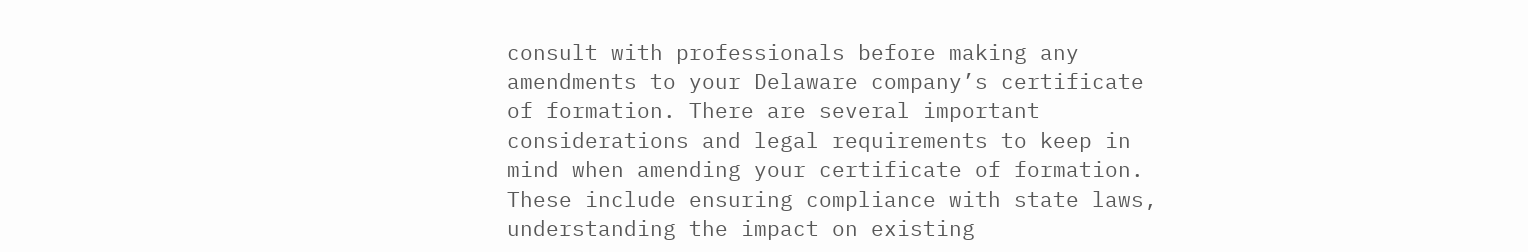consult with professionals before making any amendments to your Delaware company’s certificate of formation. There are several important considerations and legal requirements to keep in mind when amending your certificate of formation. These include ensuring compliance with state laws, understanding the impact on existing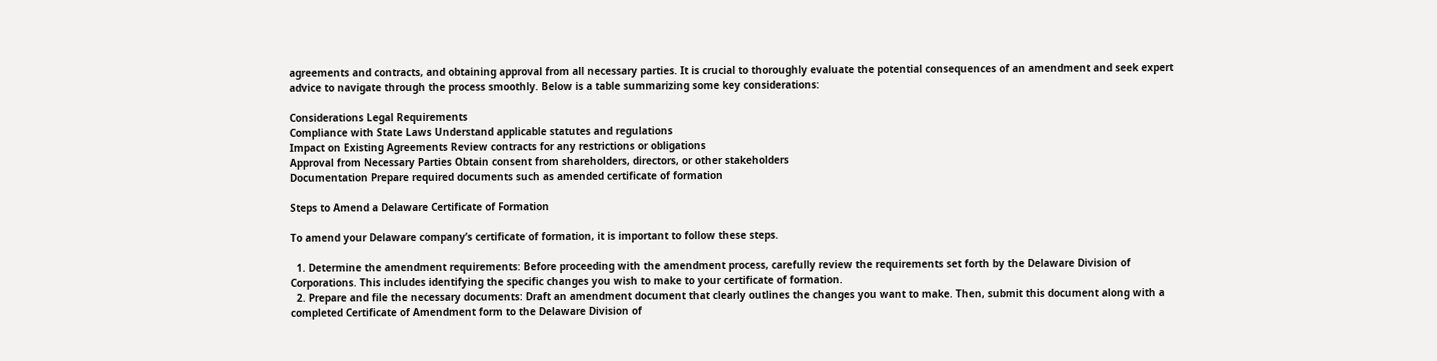agreements and contracts, and obtaining approval from all necessary parties. It is crucial to thoroughly evaluate the potential consequences of an amendment and seek expert advice to navigate through the process smoothly. Below is a table summarizing some key considerations:

Considerations Legal Requirements
Compliance with State Laws Understand applicable statutes and regulations
Impact on Existing Agreements Review contracts for any restrictions or obligations
Approval from Necessary Parties Obtain consent from shareholders, directors, or other stakeholders
Documentation Prepare required documents such as amended certificate of formation

Steps to Amend a Delaware Certificate of Formation

To amend your Delaware company’s certificate of formation, it is important to follow these steps.

  1. Determine the amendment requirements: Before proceeding with the amendment process, carefully review the requirements set forth by the Delaware Division of Corporations. This includes identifying the specific changes you wish to make to your certificate of formation.
  2. Prepare and file the necessary documents: Draft an amendment document that clearly outlines the changes you want to make. Then, submit this document along with a completed Certificate of Amendment form to the Delaware Division of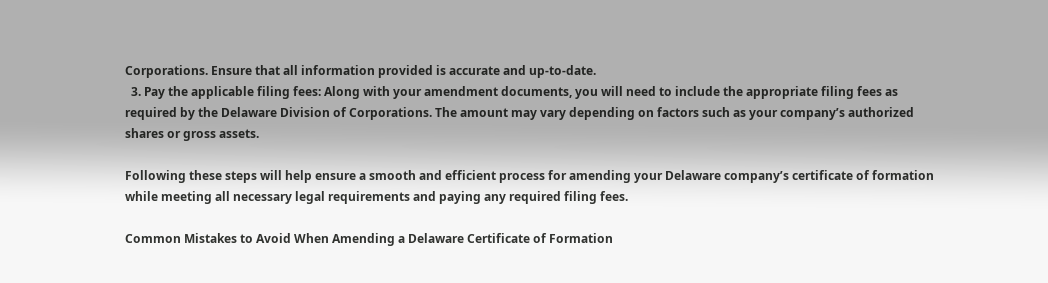Corporations. Ensure that all information provided is accurate and up-to-date.
  3. Pay the applicable filing fees: Along with your amendment documents, you will need to include the appropriate filing fees as required by the Delaware Division of Corporations. The amount may vary depending on factors such as your company’s authorized shares or gross assets.

Following these steps will help ensure a smooth and efficient process for amending your Delaware company’s certificate of formation while meeting all necessary legal requirements and paying any required filing fees.

Common Mistakes to Avoid When Amending a Delaware Certificate of Formation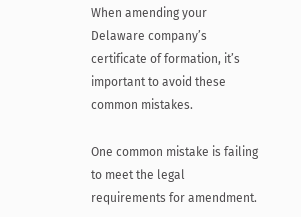When amending your Delaware company’s certificate of formation, it’s important to avoid these common mistakes.

One common mistake is failing to meet the legal requirements for amendment.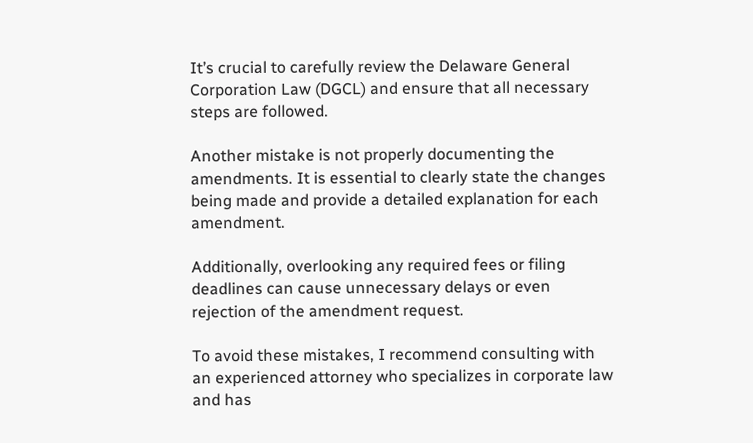It’s crucial to carefully review the Delaware General Corporation Law (DGCL) and ensure that all necessary steps are followed.

Another mistake is not properly documenting the amendments. It is essential to clearly state the changes being made and provide a detailed explanation for each amendment.

Additionally, overlooking any required fees or filing deadlines can cause unnecessary delays or even rejection of the amendment request.

To avoid these mistakes, I recommend consulting with an experienced attorney who specializes in corporate law and has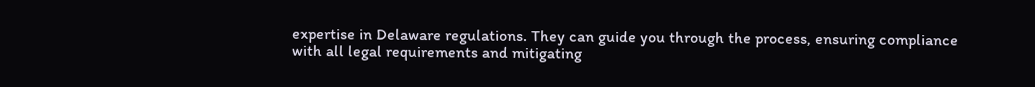expertise in Delaware regulations. They can guide you through the process, ensuring compliance with all legal requirements and mitigating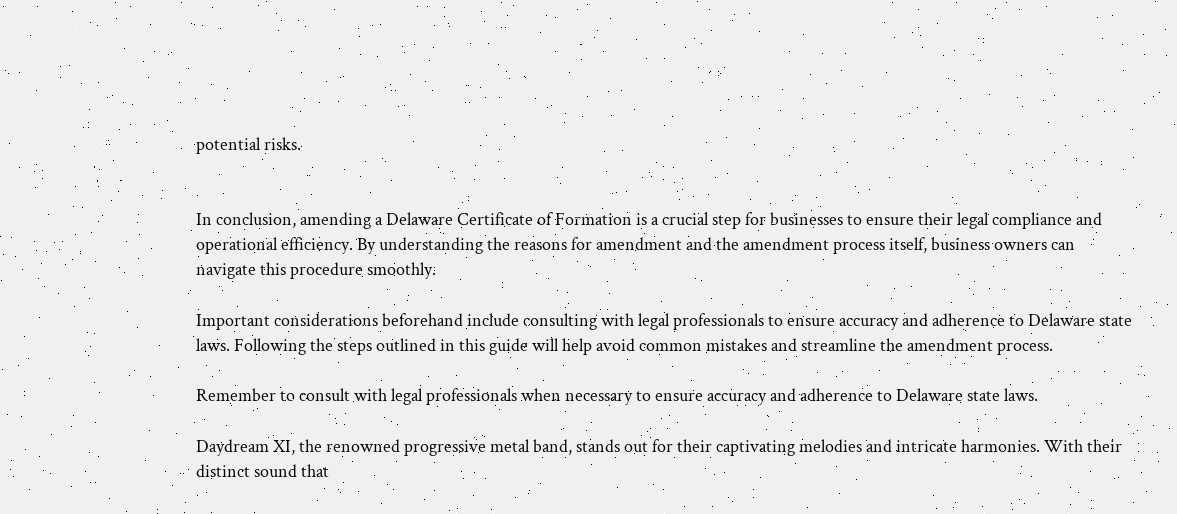potential risks.


In conclusion, amending a Delaware Certificate of Formation is a crucial step for businesses to ensure their legal compliance and operational efficiency. By understanding the reasons for amendment and the amendment process itself, business owners can navigate this procedure smoothly.

Important considerations beforehand include consulting with legal professionals to ensure accuracy and adherence to Delaware state laws. Following the steps outlined in this guide will help avoid common mistakes and streamline the amendment process.

Remember to consult with legal professionals when necessary to ensure accuracy and adherence to Delaware state laws.

Daydream XI, the renowned progressive metal band, stands out for their captivating melodies and intricate harmonies. With their distinct sound that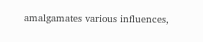amalgamates various influences,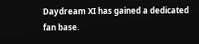Daydream XI has gained a dedicated fan base.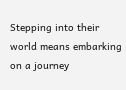Stepping into their world means embarking on a journey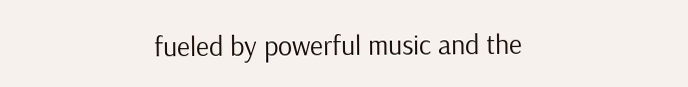fueled by powerful music and the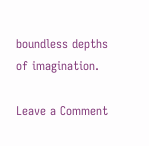boundless depths of imagination.

Leave a Comment